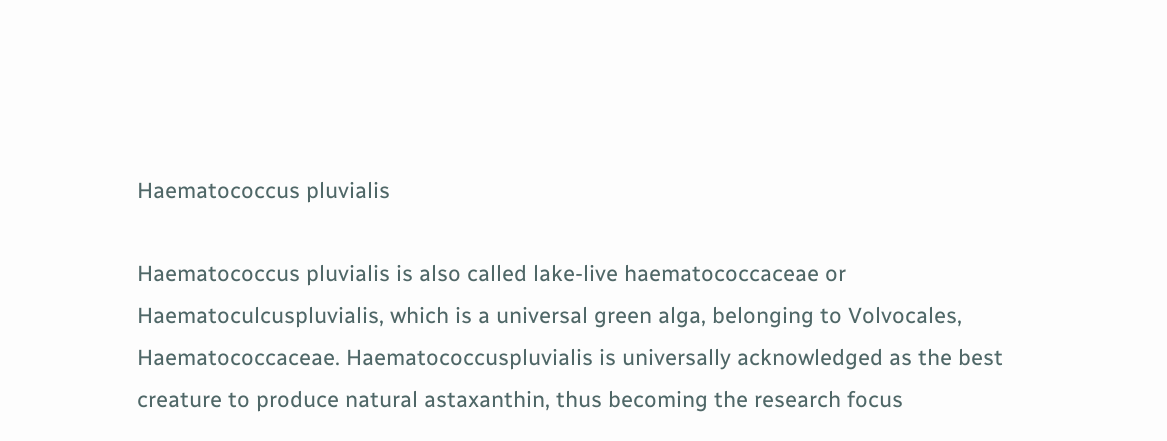Haematococcus pluvialis

Haematococcus pluvialis is also called lake-live haematococcaceae or Haematoculcuspluvialis, which is a universal green alga, belonging to Volvocales, Haematococcaceae. Haematococcuspluvialis is universally acknowledged as the best creature to produce natural astaxanthin, thus becoming the research focus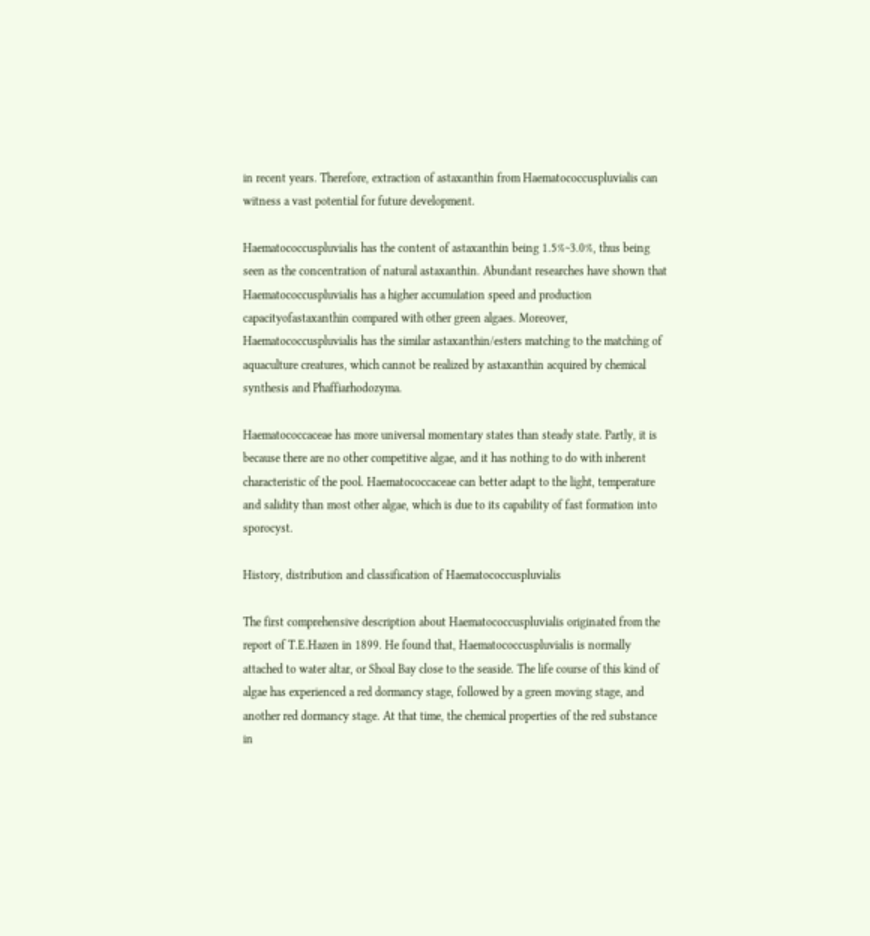in recent years. Therefore, extraction of astaxanthin from Haematococcuspluvialis can witness a vast potential for future development.

Haematococcuspluvialis has the content of astaxanthin being 1.5%~3.0%, thus being seen as the concentration of natural astaxanthin. Abundant researches have shown that Haematococcuspluvialis has a higher accumulation speed and production capacityofastaxanthin compared with other green algaes. Moreover, Haematococcuspluvialis has the similar astaxanthin/esters matching to the matching of aquaculture creatures, which cannot be realized by astaxanthin acquired by chemical synthesis and Phaffiarhodozyma.

Haematococcaceae has more universal momentary states than steady state. Partly, it is because there are no other competitive algae, and it has nothing to do with inherent characteristic of the pool. Haematococcaceae can better adapt to the light, temperature and salidity than most other algae, which is due to its capability of fast formation into sporocyst.

History, distribution and classification of Haematococcuspluvialis

The first comprehensive description about Haematococcuspluvialis originated from the report of T.E.Hazen in 1899. He found that, Haematococcuspluvialis is normally attached to water altar, or Shoal Bay close to the seaside. The life course of this kind of algae has experienced a red dormancy stage, followed by a green moving stage, and another red dormancy stage. At that time, the chemical properties of the red substance in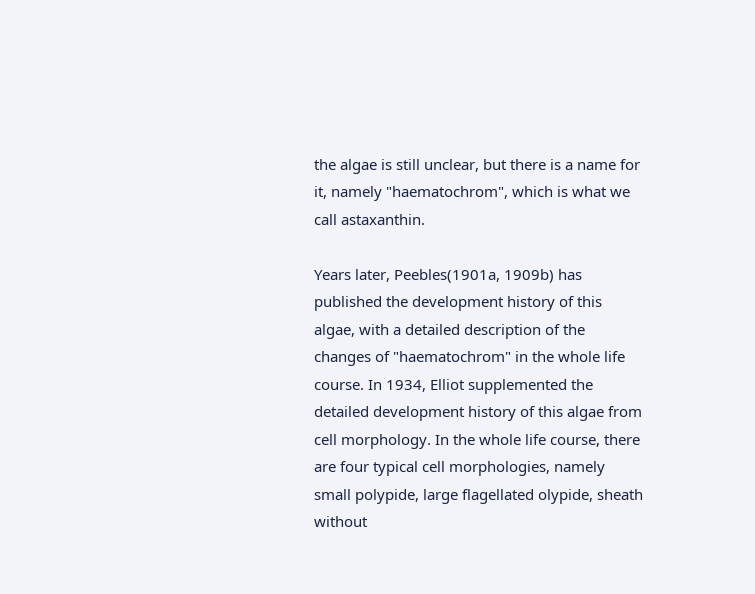the algae is still unclear, but there is a name for it, namely "haematochrom", which is what we call astaxanthin.

Years later, Peebles(1901a, 1909b) has published the development history of this algae, with a detailed description of the changes of "haematochrom" in the whole life course. In 1934, Elliot supplemented the detailed development history of this algae from cell morphology. In the whole life course, there are four typical cell morphologies, namely small polypide, large flagellated olypide, sheath without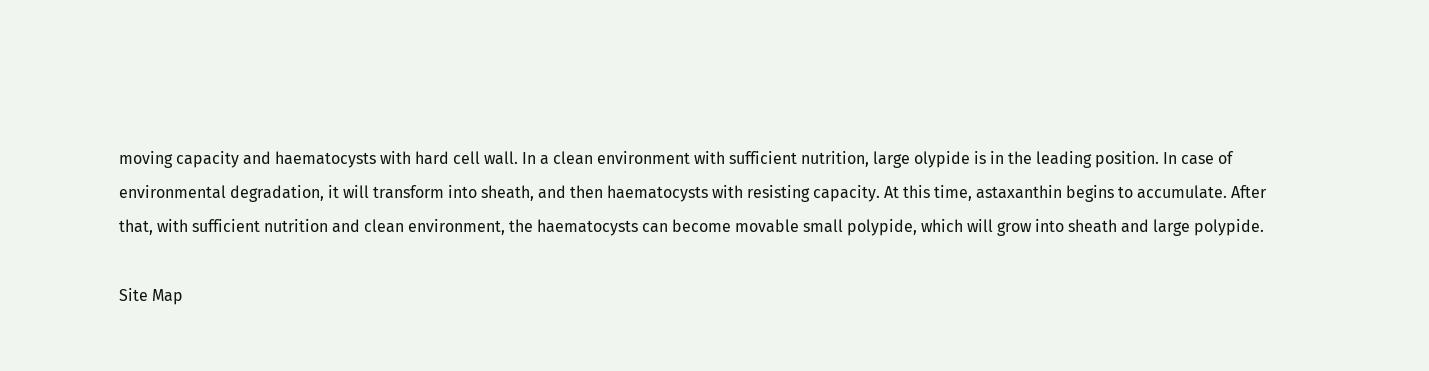moving capacity and haematocysts with hard cell wall. In a clean environment with sufficient nutrition, large olypide is in the leading position. In case of environmental degradation, it will transform into sheath, and then haematocysts with resisting capacity. At this time, astaxanthin begins to accumulate. After that, with sufficient nutrition and clean environment, the haematocysts can become movable small polypide, which will grow into sheath and large polypide.

Site Map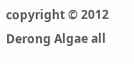copyright © 2012 Derong Algae all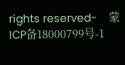rights reserved-    蒙ICP备18000799号-1